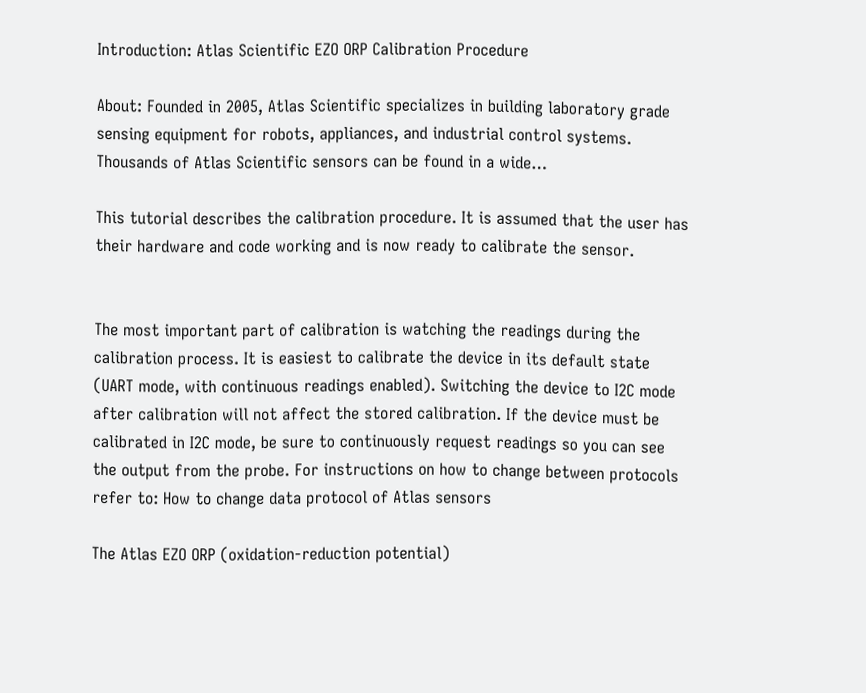Introduction: Atlas Scientific EZO ORP Calibration Procedure

About: Founded in 2005, Atlas Scientific specializes in building laboratory grade sensing equipment for robots, appliances, and industrial control systems. Thousands of Atlas Scientific sensors can be found in a wide…

This tutorial describes the calibration procedure. It is assumed that the user has their hardware and code working and is now ready to calibrate the sensor.


The most important part of calibration is watching the readings during the calibration process. It is easiest to calibrate the device in its default state (UART mode, with continuous readings enabled). Switching the device to I2C mode after calibration will not affect the stored calibration. If the device must be calibrated in I2C mode, be sure to continuously request readings so you can see the output from the probe. For instructions on how to change between protocols refer to: How to change data protocol of Atlas sensors

The Atlas EZO ORP (oxidation-reduction potential)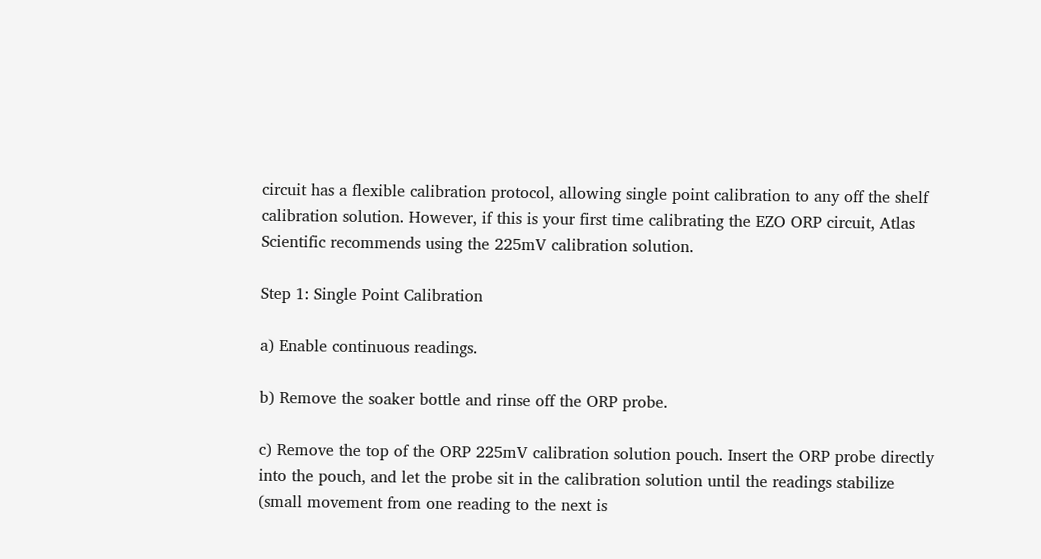circuit has a flexible calibration protocol, allowing single point calibration to any off the shelf calibration solution. However, if this is your first time calibrating the EZO ORP circuit, Atlas Scientific recommends using the 225mV calibration solution.

Step 1: Single Point Calibration

a) Enable continuous readings.

b) Remove the soaker bottle and rinse off the ORP probe.

c) Remove the top of the ORP 225mV calibration solution pouch. Insert the ORP probe directly into the pouch, and let the probe sit in the calibration solution until the readings stabilize (small movement from one reading to the next is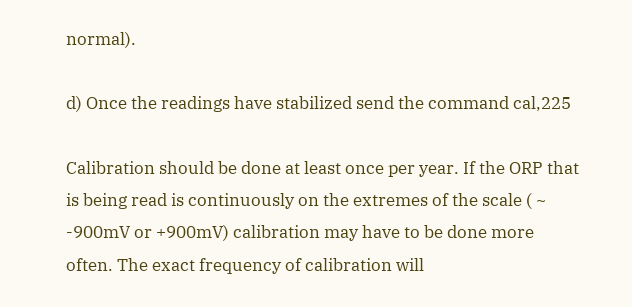normal).

d) Once the readings have stabilized send the command cal,225

Calibration should be done at least once per year. If the ORP that is being read is continuously on the extremes of the scale ( ~ -900mV or +900mV) calibration may have to be done more often. The exact frequency of calibration will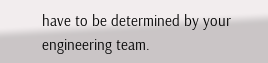have to be determined by your engineering team.